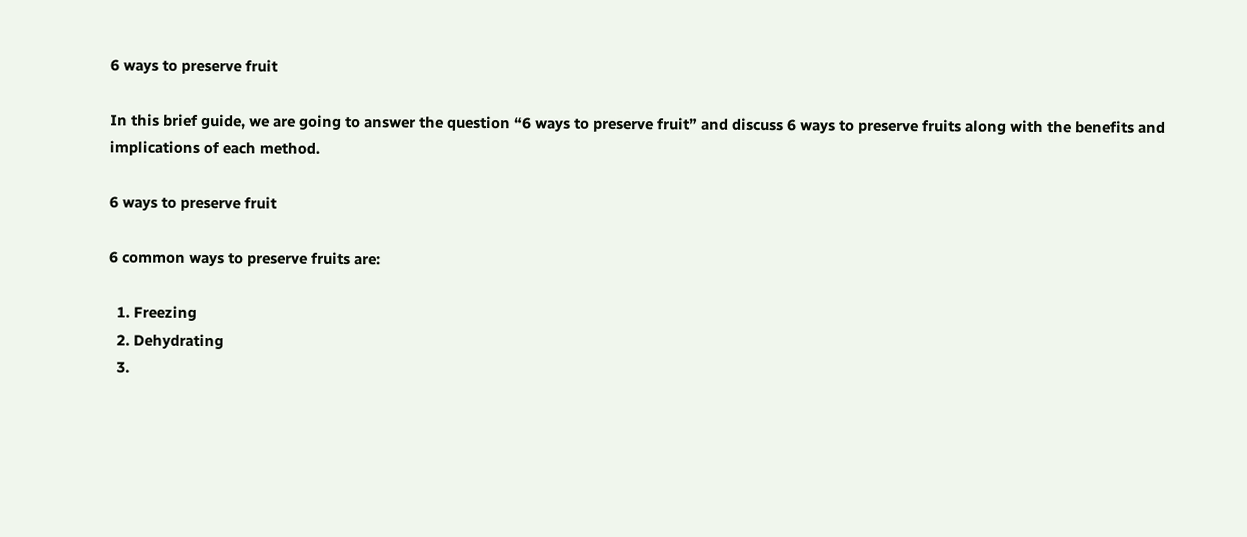6 ways to preserve fruit

In this brief guide, we are going to answer the question “6 ways to preserve fruit” and discuss 6 ways to preserve fruits along with the benefits and implications of each method.

6 ways to preserve fruit

6 common ways to preserve fruits are:

  1. Freezing
  2. Dehydrating
  3.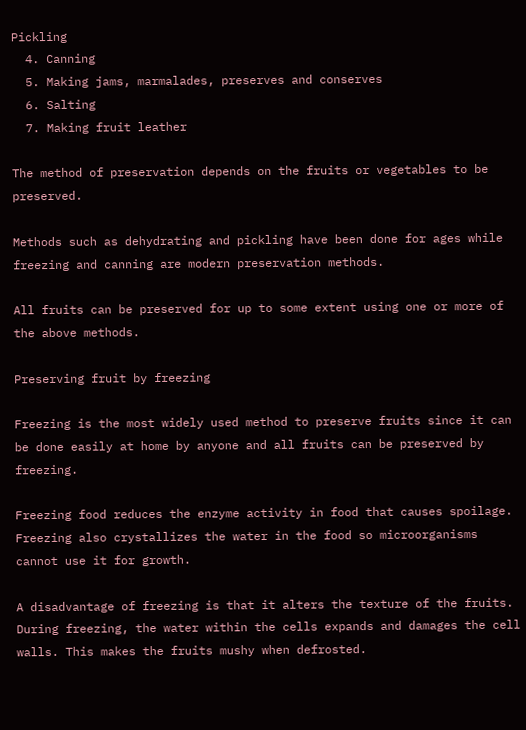Pickling
  4. Canning
  5. Making jams, marmalades, preserves and conserves
  6. Salting
  7. Making fruit leather

The method of preservation depends on the fruits or vegetables to be preserved.

Methods such as dehydrating and pickling have been done for ages while freezing and canning are modern preservation methods.

All fruits can be preserved for up to some extent using one or more of the above methods.

Preserving fruit by freezing

Freezing is the most widely used method to preserve fruits since it can be done easily at home by anyone and all fruits can be preserved by freezing.

Freezing food reduces the enzyme activity in food that causes spoilage. Freezing also crystallizes the water in the food so microorganisms cannot use it for growth.

A disadvantage of freezing is that it alters the texture of the fruits. During freezing, the water within the cells expands and damages the cell walls. This makes the fruits mushy when defrosted.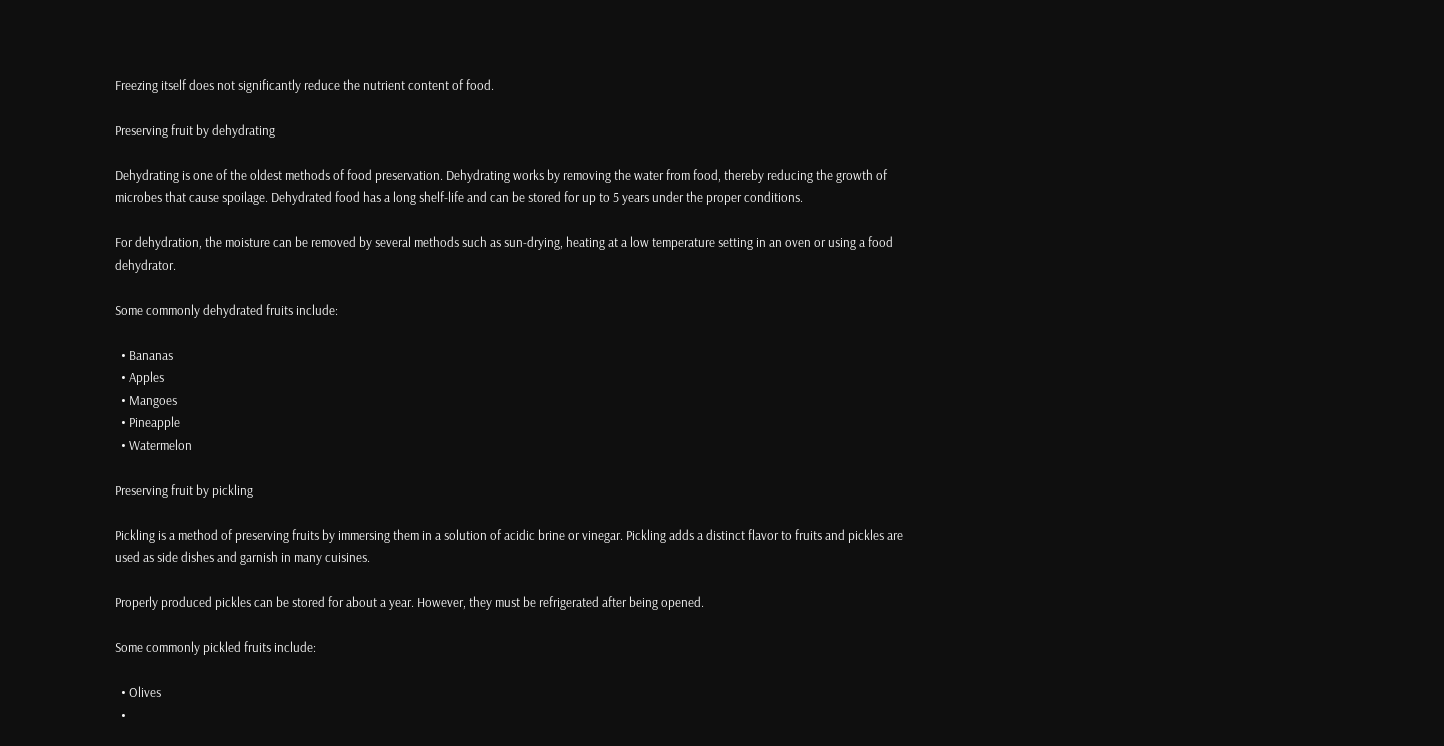Freezing itself does not significantly reduce the nutrient content of food.

Preserving fruit by dehydrating

Dehydrating is one of the oldest methods of food preservation. Dehydrating works by removing the water from food, thereby reducing the growth of microbes that cause spoilage. Dehydrated food has a long shelf-life and can be stored for up to 5 years under the proper conditions.

For dehydration, the moisture can be removed by several methods such as sun-drying, heating at a low temperature setting in an oven or using a food dehydrator.

Some commonly dehydrated fruits include:

  • Bananas
  • Apples
  • Mangoes
  • Pineapple
  • Watermelon

Preserving fruit by pickling

Pickling is a method of preserving fruits by immersing them in a solution of acidic brine or vinegar. Pickling adds a distinct flavor to fruits and pickles are used as side dishes and garnish in many cuisines.

Properly produced pickles can be stored for about a year. However, they must be refrigerated after being opened.

Some commonly pickled fruits include:

  • Olives
  •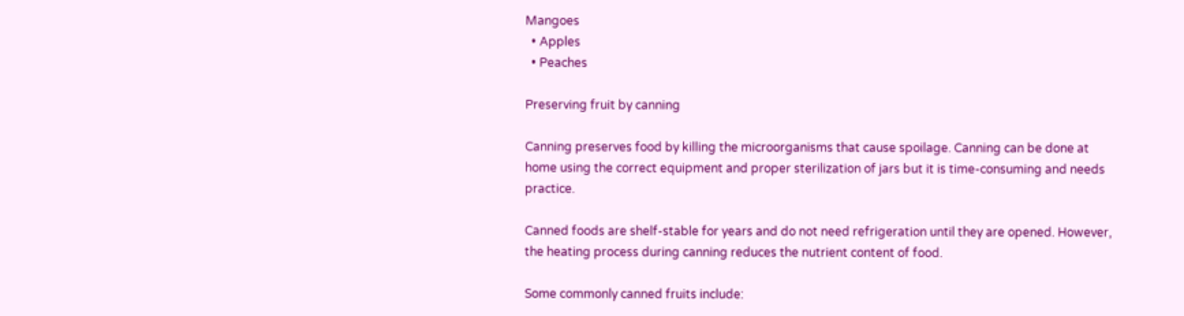Mangoes
  • Apples
  • Peaches

Preserving fruit by canning

Canning preserves food by killing the microorganisms that cause spoilage. Canning can be done at home using the correct equipment and proper sterilization of jars but it is time-consuming and needs practice.

Canned foods are shelf-stable for years and do not need refrigeration until they are opened. However, the heating process during canning reduces the nutrient content of food.

Some commonly canned fruits include: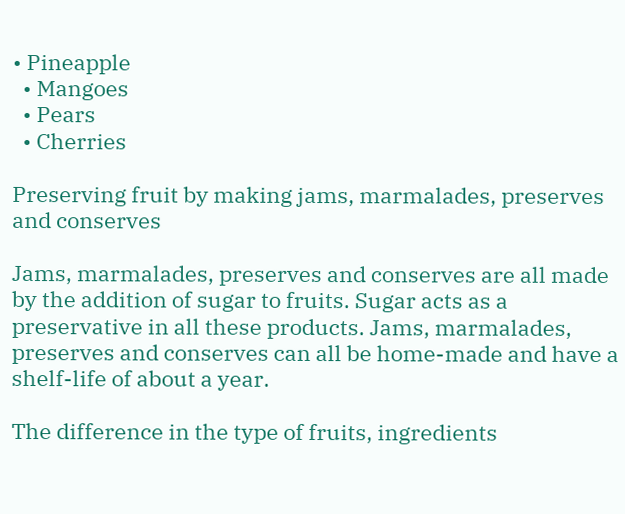• Pineapple
  • Mangoes
  • Pears
  • Cherries

Preserving fruit by making jams, marmalades, preserves and conserves

Jams, marmalades, preserves and conserves are all made by the addition of sugar to fruits. Sugar acts as a preservative in all these products. Jams, marmalades, preserves and conserves can all be home-made and have a shelf-life of about a year.

The difference in the type of fruits, ingredients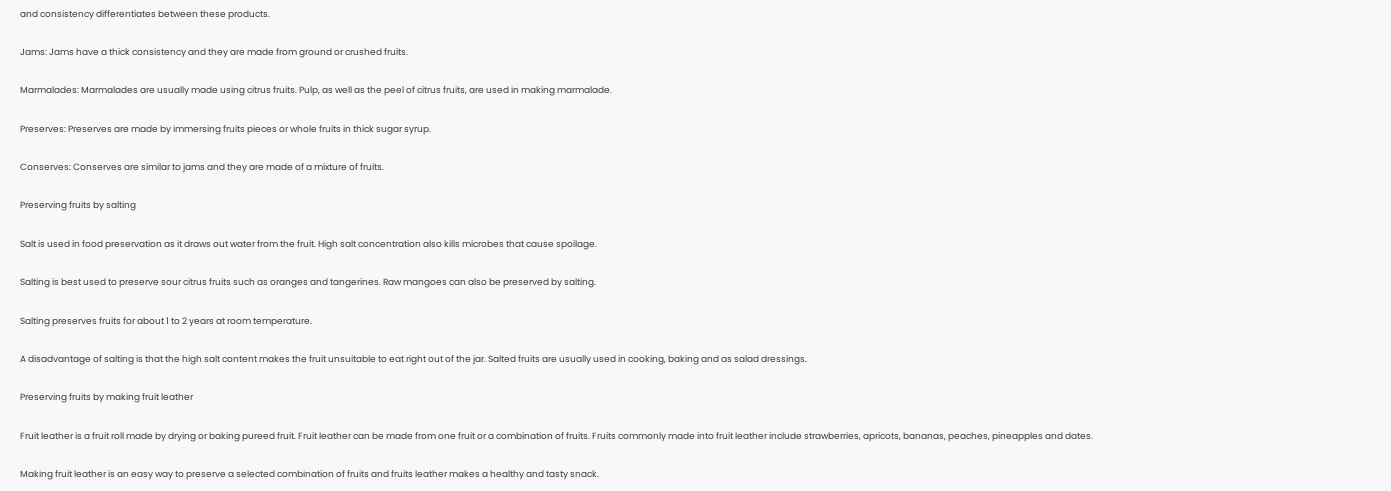and consistency differentiates between these products.

Jams: Jams have a thick consistency and they are made from ground or crushed fruits.

Marmalades: Marmalades are usually made using citrus fruits. Pulp, as well as the peel of citrus fruits, are used in making marmalade.

Preserves: Preserves are made by immersing fruits pieces or whole fruits in thick sugar syrup.

Conserves: Conserves are similar to jams and they are made of a mixture of fruits.

Preserving fruits by salting

Salt is used in food preservation as it draws out water from the fruit. High salt concentration also kills microbes that cause spoilage.

Salting is best used to preserve sour citrus fruits such as oranges and tangerines. Raw mangoes can also be preserved by salting.

Salting preserves fruits for about 1 to 2 years at room temperature.

A disadvantage of salting is that the high salt content makes the fruit unsuitable to eat right out of the jar. Salted fruits are usually used in cooking, baking and as salad dressings.

Preserving fruits by making fruit leather

Fruit leather is a fruit roll made by drying or baking pureed fruit. Fruit leather can be made from one fruit or a combination of fruits. Fruits commonly made into fruit leather include strawberries, apricots, bananas, peaches, pineapples and dates.

Making fruit leather is an easy way to preserve a selected combination of fruits and fruits leather makes a healthy and tasty snack.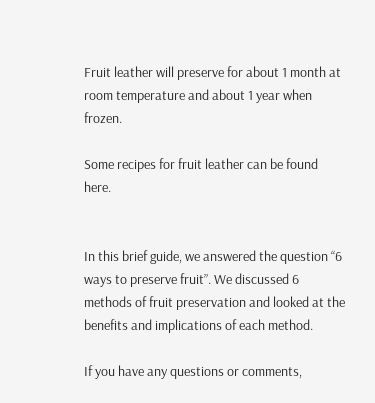Fruit leather will preserve for about 1 month at room temperature and about 1 year when frozen.

Some recipes for fruit leather can be found here.


In this brief guide, we answered the question “6 ways to preserve fruit”. We discussed 6 methods of fruit preservation and looked at the benefits and implications of each method.

If you have any questions or comments,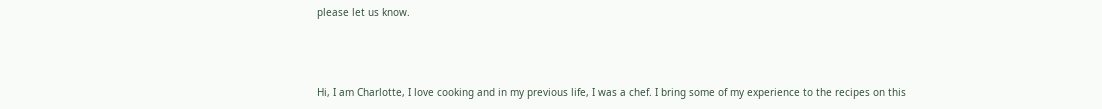please let us know.



Hi, I am Charlotte, I love cooking and in my previous life, I was a chef. I bring some of my experience to the recipes on this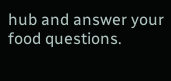hub and answer your food questions.